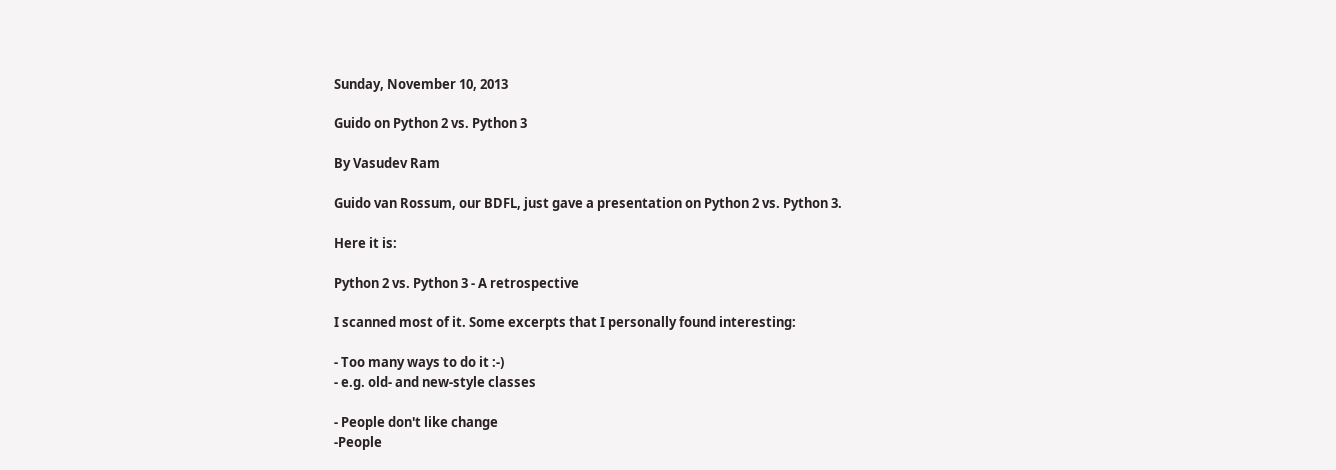Sunday, November 10, 2013

Guido on Python 2 vs. Python 3

By Vasudev Ram

Guido van Rossum, our BDFL, just gave a presentation on Python 2 vs. Python 3.

Here it is:

Python 2 vs. Python 3 - A retrospective

I scanned most of it. Some excerpts that I personally found interesting:

- Too many ways to do it :-)
- e.g. old- and new-style classes

- People don't like change
-People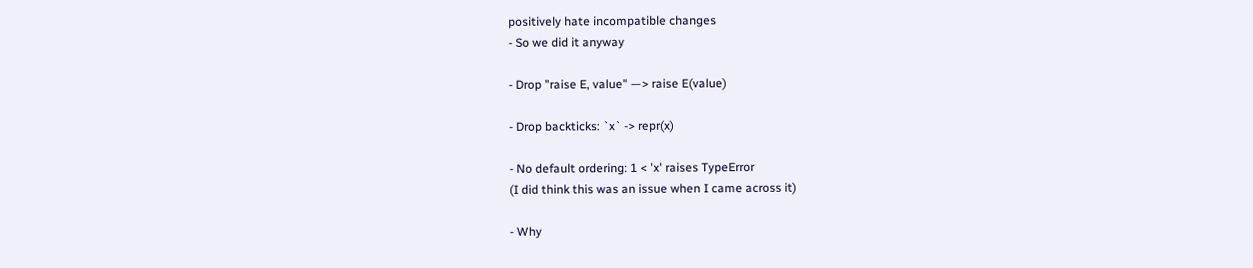positively hate incompatible changes
- So we did it anyway

- Drop "raise E, value" —> raise E(value)

- Drop backticks: `x` -> repr(x)

- No default ordering: 1 < 'x' raises TypeError
(I did think this was an issue when I came across it)

- Why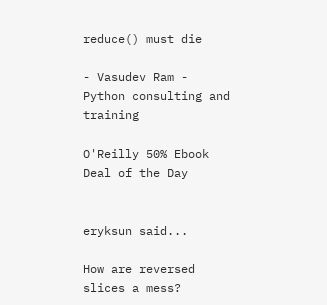reduce() must die

- Vasudev Ram - Python consulting and training

O'Reilly 50% Ebook Deal of the Day


eryksun said...

How are reversed slices a mess?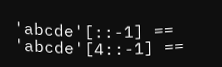'abcde'[::-1] == 'abcde'[4::-1] ==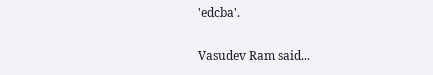'edcba'.

Vasudev Ram said...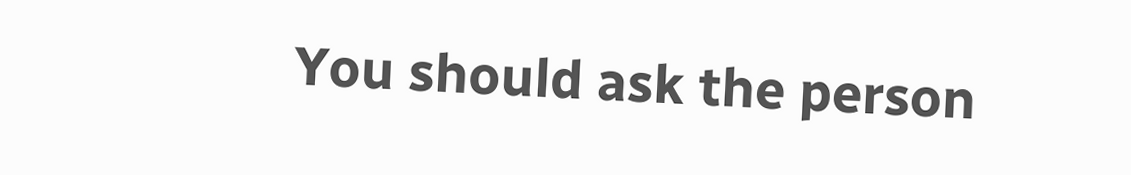You should ask the person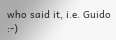who said it, i.e. Guido :-)